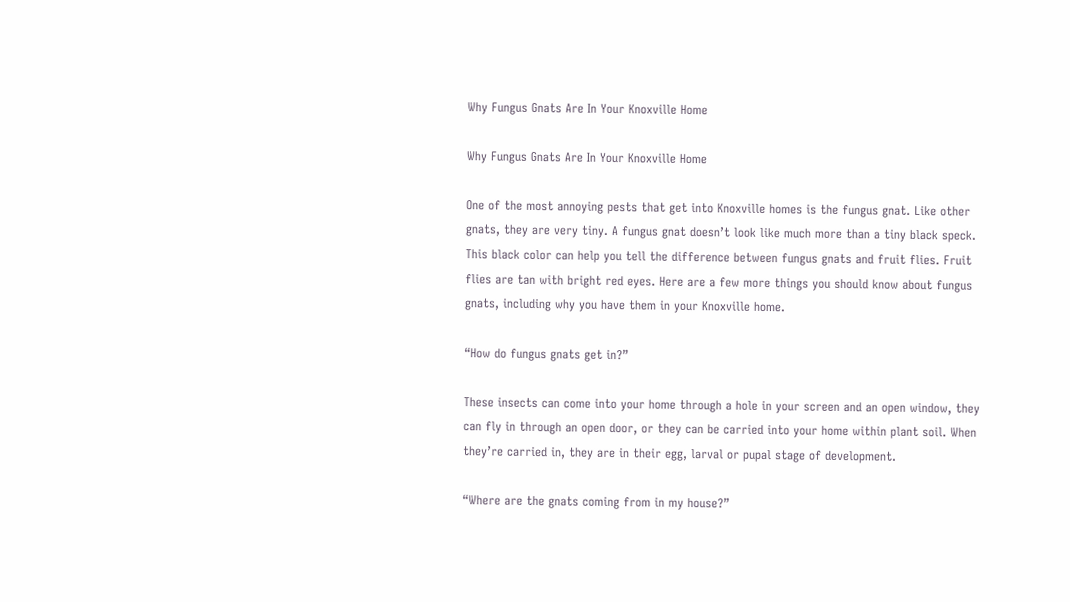Why Fungus Gnats Are In Your Knoxville Home

Why Fungus Gnats Are In Your Knoxville Home

One of the most annoying pests that get into Knoxville homes is the fungus gnat. Like other gnats, they are very tiny. A fungus gnat doesn’t look like much more than a tiny black speck. This black color can help you tell the difference between fungus gnats and fruit flies. Fruit flies are tan with bright red eyes. Here are a few more things you should know about fungus gnats, including why you have them in your Knoxville home.

“How do fungus gnats get in?”

These insects can come into your home through a hole in your screen and an open window, they can fly in through an open door, or they can be carried into your home within plant soil. When they’re carried in, they are in their egg, larval or pupal stage of development.

“Where are the gnats coming from in my house?”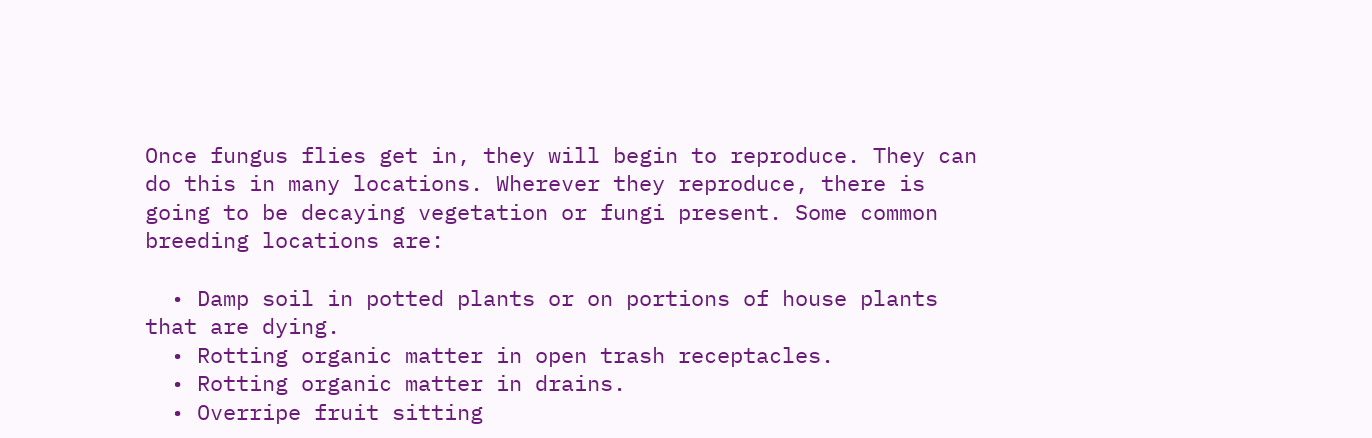Once fungus flies get in, they will begin to reproduce. They can do this in many locations. Wherever they reproduce, there is going to be decaying vegetation or fungi present. Some common breeding locations are:

  • Damp soil in potted plants or on portions of house plants that are dying.
  • Rotting organic matter in open trash receptacles.
  • Rotting organic matter in drains.
  • Overripe fruit sitting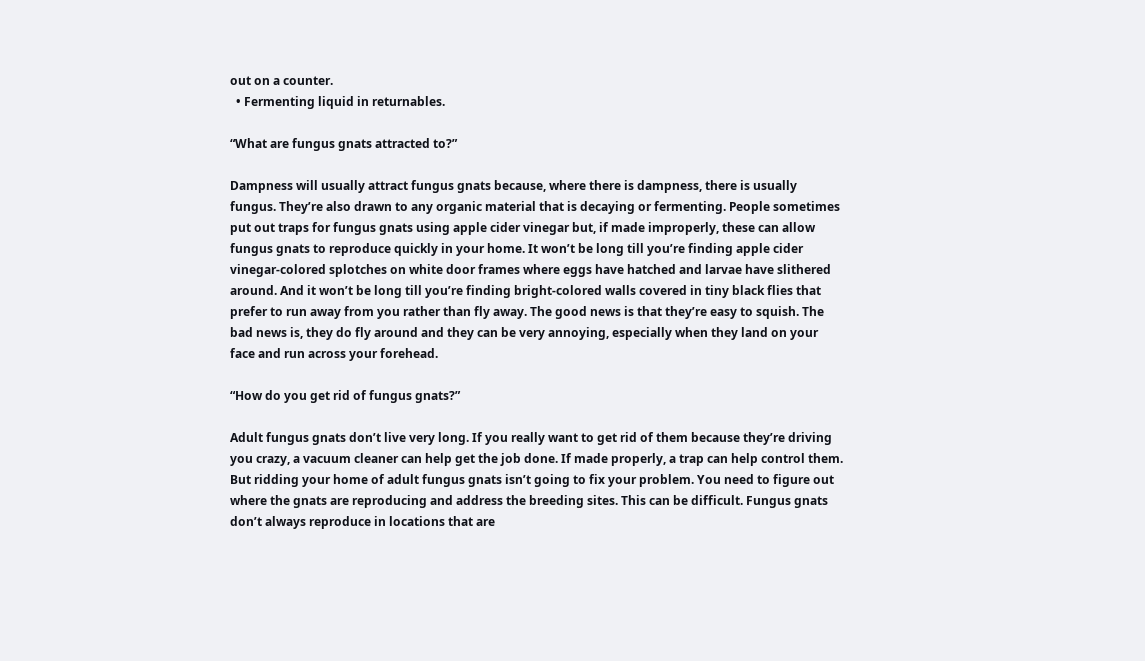out on a counter.
  • Fermenting liquid in returnables.

“What are fungus gnats attracted to?”

Dampness will usually attract fungus gnats because, where there is dampness, there is usually fungus. They’re also drawn to any organic material that is decaying or fermenting. People sometimes put out traps for fungus gnats using apple cider vinegar but, if made improperly, these can allow fungus gnats to reproduce quickly in your home. It won’t be long till you’re finding apple cider vinegar-colored splotches on white door frames where eggs have hatched and larvae have slithered around. And it won’t be long till you’re finding bright-colored walls covered in tiny black flies that prefer to run away from you rather than fly away. The good news is that they’re easy to squish. The bad news is, they do fly around and they can be very annoying, especially when they land on your face and run across your forehead.

“How do you get rid of fungus gnats?”

Adult fungus gnats don’t live very long. If you really want to get rid of them because they’re driving you crazy, a vacuum cleaner can help get the job done. If made properly, a trap can help control them. But ridding your home of adult fungus gnats isn’t going to fix your problem. You need to figure out where the gnats are reproducing and address the breeding sites. This can be difficult. Fungus gnats don’t always reproduce in locations that are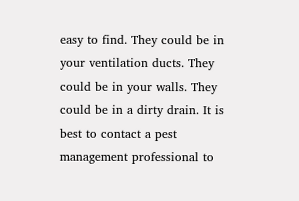easy to find. They could be in your ventilation ducts. They could be in your walls. They could be in a dirty drain. It is best to contact a pest management professional to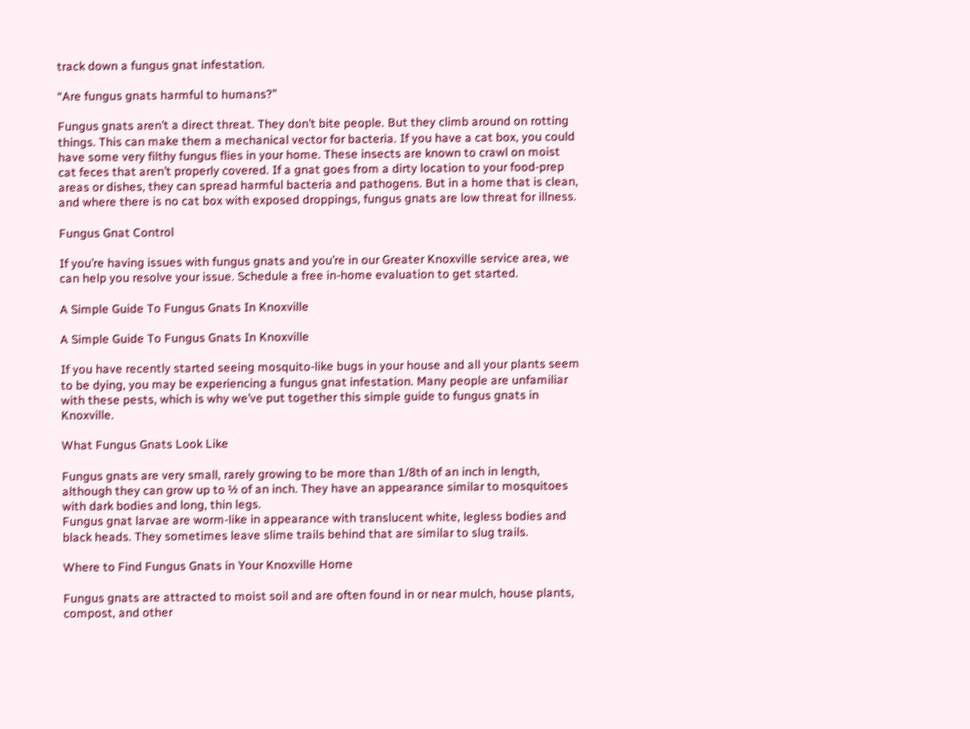track down a fungus gnat infestation.

“Are fungus gnats harmful to humans?”

Fungus gnats aren’t a direct threat. They don’t bite people. But they climb around on rotting things. This can make them a mechanical vector for bacteria. If you have a cat box, you could have some very filthy fungus flies in your home. These insects are known to crawl on moist cat feces that aren’t properly covered. If a gnat goes from a dirty location to your food-prep areas or dishes, they can spread harmful bacteria and pathogens. But in a home that is clean, and where there is no cat box with exposed droppings, fungus gnats are low threat for illness.

Fungus Gnat Control

If you’re having issues with fungus gnats and you’re in our Greater Knoxville service area, we can help you resolve your issue. Schedule a free in-home evaluation to get started.

A Simple Guide To Fungus Gnats In Knoxville

A Simple Guide To Fungus Gnats In Knoxville

If you have recently started seeing mosquito-like bugs in your house and all your plants seem to be dying, you may be experiencing a fungus gnat infestation. Many people are unfamiliar with these pests, which is why we’ve put together this simple guide to fungus gnats in Knoxville.

What Fungus Gnats Look Like

Fungus gnats are very small, rarely growing to be more than 1/8th of an inch in length, although they can grow up to ½ of an inch. They have an appearance similar to mosquitoes with dark bodies and long, thin legs.
Fungus gnat larvae are worm-like in appearance with translucent white, legless bodies and black heads. They sometimes leave slime trails behind that are similar to slug trails.

Where to Find Fungus Gnats in Your Knoxville Home

Fungus gnats are attracted to moist soil and are often found in or near mulch, house plants, compost, and other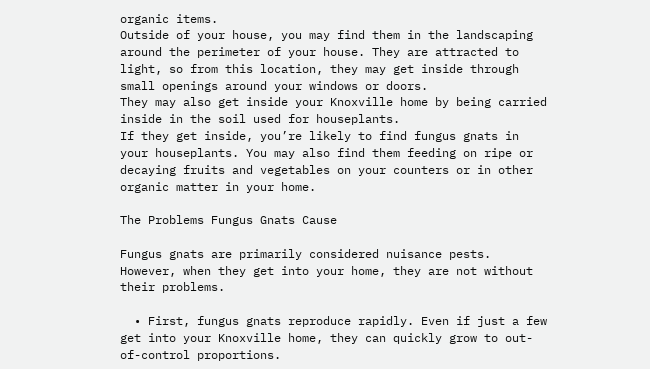organic items.
Outside of your house, you may find them in the landscaping around the perimeter of your house. They are attracted to light, so from this location, they may get inside through small openings around your windows or doors.
They may also get inside your Knoxville home by being carried inside in the soil used for houseplants.
If they get inside, you’re likely to find fungus gnats in your houseplants. You may also find them feeding on ripe or decaying fruits and vegetables on your counters or in other organic matter in your home.

The Problems Fungus Gnats Cause

Fungus gnats are primarily considered nuisance pests. However, when they get into your home, they are not without their problems.

  • First, fungus gnats reproduce rapidly. Even if just a few get into your Knoxville home, they can quickly grow to out-of-control proportions.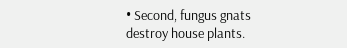• Second, fungus gnats destroy house plants.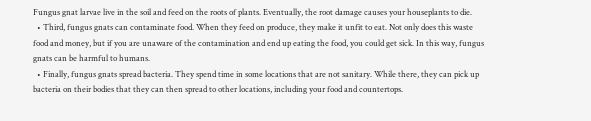Fungus gnat larvae live in the soil and feed on the roots of plants. Eventually, the root damage causes your houseplants to die.
  • Third, fungus gnats can contaminate food. When they feed on produce, they make it unfit to eat. Not only does this waste food and money, but if you are unaware of the contamination and end up eating the food, you could get sick. In this way, fungus gnats can be harmful to humans.
  • Finally, fungus gnats spread bacteria. They spend time in some locations that are not sanitary. While there, they can pick up bacteria on their bodies that they can then spread to other locations, including your food and countertops.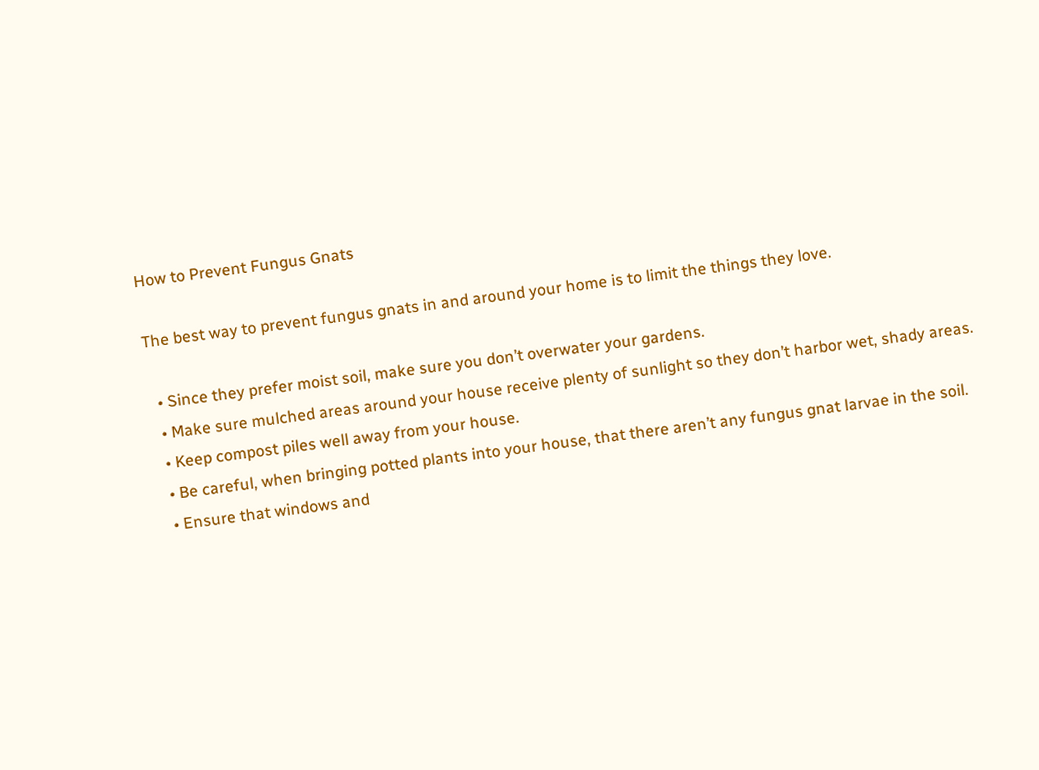How to Prevent Fungus Gnats

The best way to prevent fungus gnats in and around your home is to limit the things they love.

  • Since they prefer moist soil, make sure you don’t overwater your gardens.
  • Make sure mulched areas around your house receive plenty of sunlight so they don’t harbor wet, shady areas.
  • Keep compost piles well away from your house.
  • Be careful, when bringing potted plants into your house, that there aren’t any fungus gnat larvae in the soil.
  • Ensure that windows and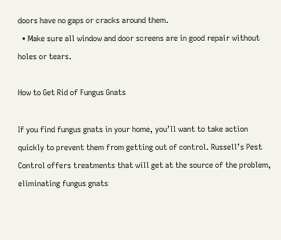doors have no gaps or cracks around them.
  • Make sure all window and door screens are in good repair without holes or tears.

How to Get Rid of Fungus Gnats

If you find fungus gnats in your home, you’ll want to take action quickly to prevent them from getting out of control. Russell’s Pest Control offers treatments that will get at the source of the problem, eliminating fungus gnats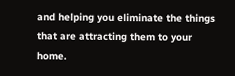and helping you eliminate the things that are attracting them to your home.